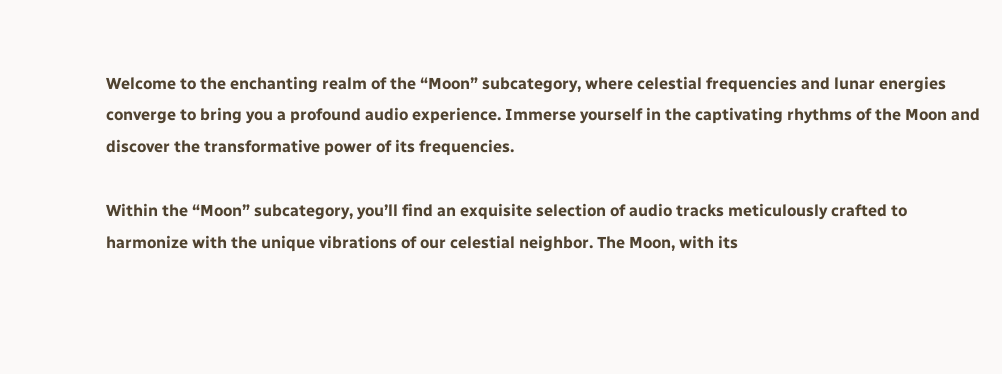Welcome to the enchanting realm of the “Moon” subcategory, where celestial frequencies and lunar energies converge to bring you a profound audio experience. Immerse yourself in the captivating rhythms of the Moon and discover the transformative power of its frequencies.

Within the “Moon” subcategory, you’ll find an exquisite selection of audio tracks meticulously crafted to harmonize with the unique vibrations of our celestial neighbor. The Moon, with its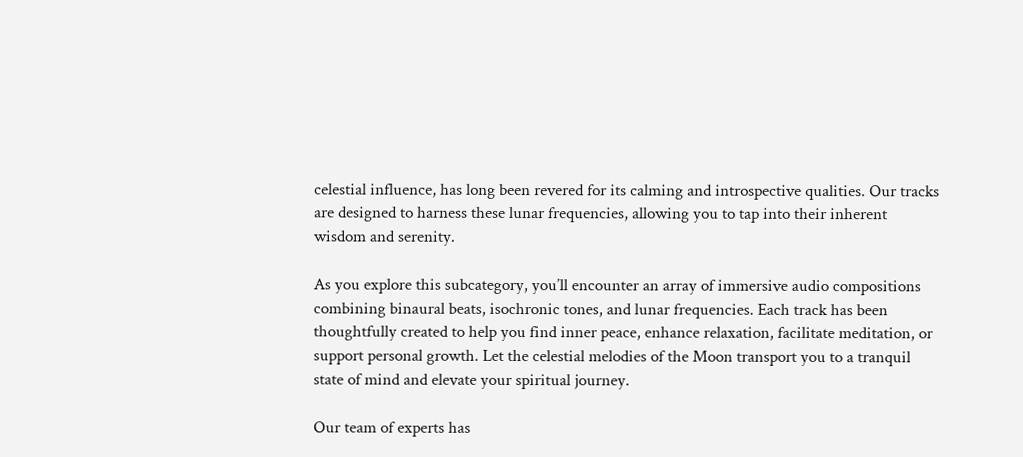celestial influence, has long been revered for its calming and introspective qualities. Our tracks are designed to harness these lunar frequencies, allowing you to tap into their inherent wisdom and serenity.

As you explore this subcategory, you’ll encounter an array of immersive audio compositions combining binaural beats, isochronic tones, and lunar frequencies. Each track has been thoughtfully created to help you find inner peace, enhance relaxation, facilitate meditation, or support personal growth. Let the celestial melodies of the Moon transport you to a tranquil state of mind and elevate your spiritual journey.

Our team of experts has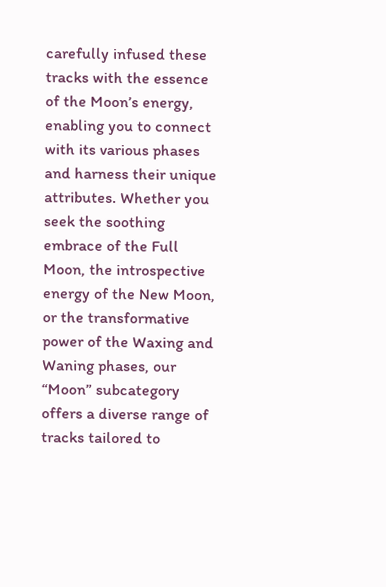carefully infused these tracks with the essence of the Moon’s energy, enabling you to connect with its various phases and harness their unique attributes. Whether you seek the soothing embrace of the Full Moon, the introspective energy of the New Moon, or the transformative power of the Waxing and Waning phases, our “Moon” subcategory offers a diverse range of tracks tailored to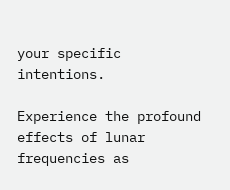your specific intentions.

Experience the profound effects of lunar frequencies as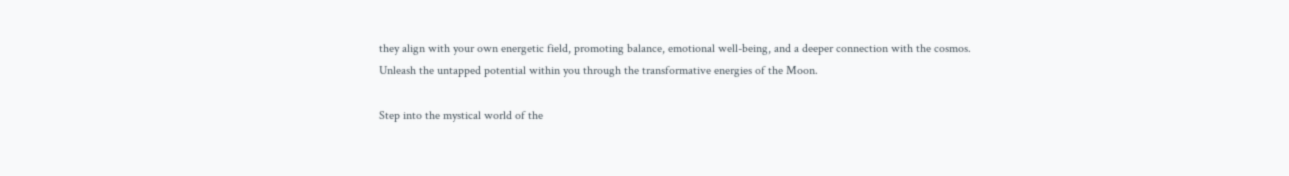they align with your own energetic field, promoting balance, emotional well-being, and a deeper connection with the cosmos. Unleash the untapped potential within you through the transformative energies of the Moon.

Step into the mystical world of the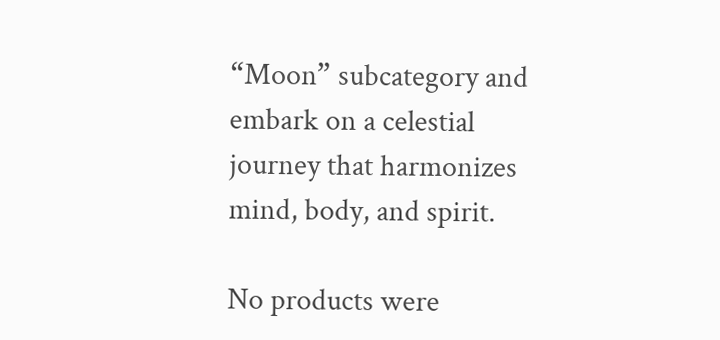“Moon” subcategory and embark on a celestial journey that harmonizes mind, body, and spirit.

No products were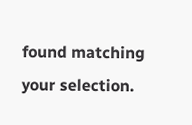found matching your selection.